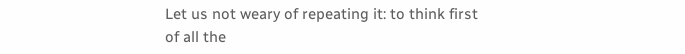Let us not weary of repeating it: to think first of all the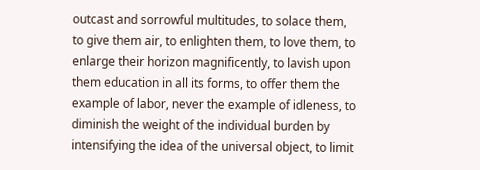outcast and sorrowful multitudes, to solace them, to give them air, to enlighten them, to love them, to enlarge their horizon magnificently, to lavish upon them education in all its forms, to offer them the example of labor, never the example of idleness, to diminish the weight of the individual burden by intensifying the idea of the universal object, to limit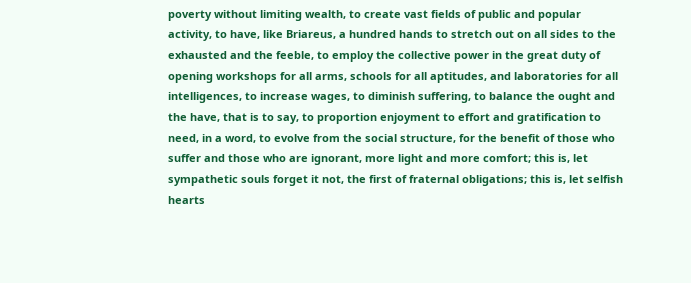poverty without limiting wealth, to create vast fields of public and popular activity, to have, like Briareus, a hundred hands to stretch out on all sides to the exhausted and the feeble, to employ the collective power in the great duty of opening workshops for all arms, schools for all aptitudes, and laboratories for all intelligences, to increase wages, to diminish suffering, to balance the ought and the have, that is to say, to proportion enjoyment to effort and gratification to need, in a word, to evolve from the social structure, for the benefit of those who suffer and those who are ignorant, more light and more comfort; this is, let sympathetic souls forget it not, the first of fraternal obligations; this is, let selfish hearts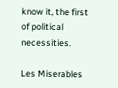know it, the first of political necessities.

Les Miserables